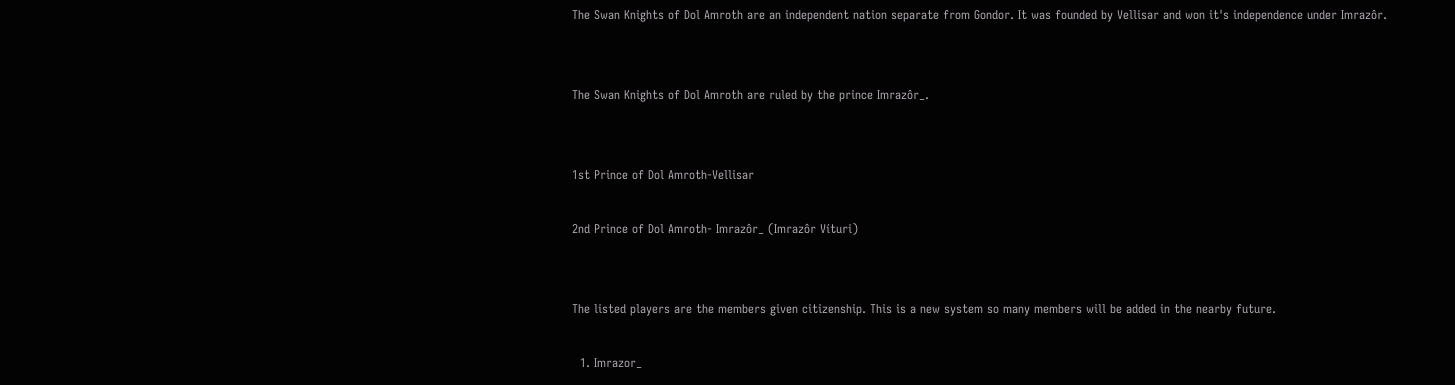The Swan Knights of Dol Amroth are an independent nation separate from Gondor. It was founded by Vellisar and won it's independence under Imrazôr.


The Swan Knights of Dol Amroth are ruled by the prince Imrazôr_.


1st Prince of Dol Amroth-Vellisar

2nd Prince of Dol Amroth- Imrazôr_ (Imrazôr Víturi)


The listed players are the members given citizenship. This is a new system so many members will be added in the nearby future.

  1. Imrazor_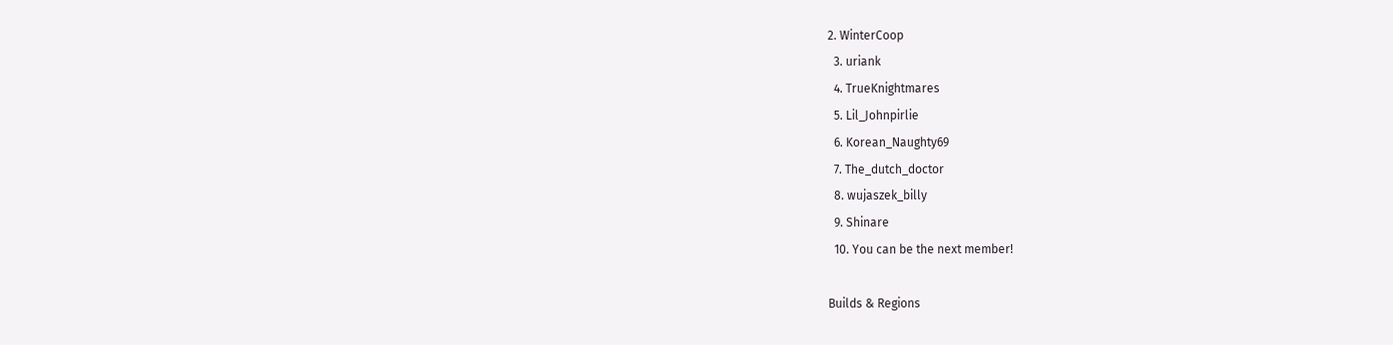2. WinterCoop
  3. uriank
  4. TrueKnightmares
  5. Lil_Johnpirlie
  6. Korean_Naughty69
  7. The_dutch_doctor
  8. wujaszek_billy
  9. Shinare
  10. You can be the next member!

Builds & Regions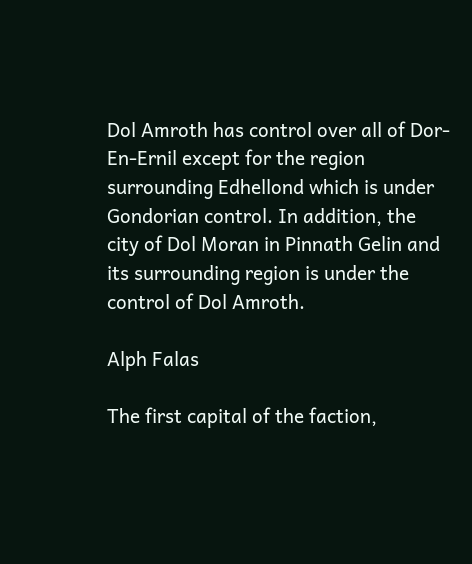Dol Amroth has control over all of Dor-En-Ernil except for the region surrounding Edhellond which is under Gondorian control. In addition, the city of Dol Moran in Pinnath Gelin and its surrounding region is under the control of Dol Amroth.

Alph Falas

The first capital of the faction,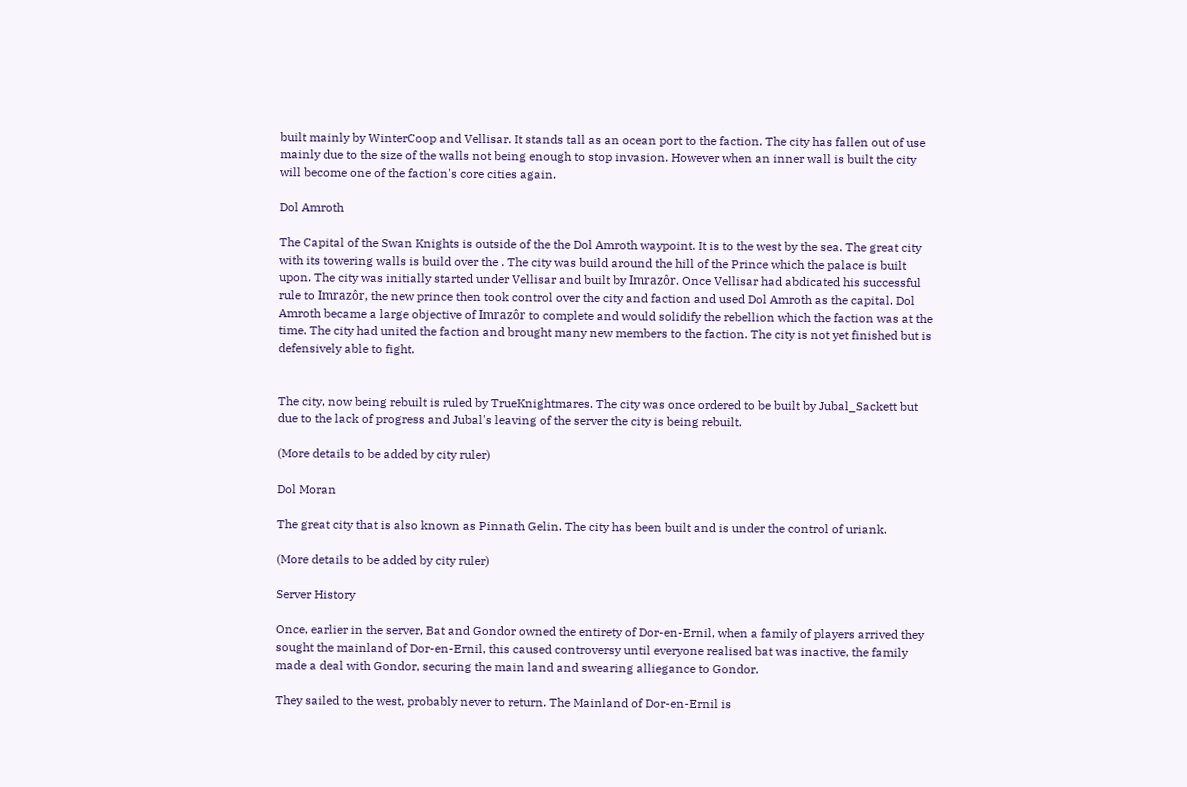built mainly by WinterCoop and Vellisar. It stands tall as an ocean port to the faction. The city has fallen out of use mainly due to the size of the walls not being enough to stop invasion. However when an inner wall is built the city will become one of the faction's core cities again.

Dol Amroth

The Capital of the Swan Knights is outside of the the Dol Amroth waypoint. It is to the west by the sea. The great city with its towering walls is build over the . The city was build around the hill of the Prince which the palace is built upon. The city was initially started under Vellisar and built by Imrazôr. Once Vellisar had abdicated his successful rule to Imrazôr, the new prince then took control over the city and faction and used Dol Amroth as the capital. Dol Amroth became a large objective of Imrazôr to complete and would solidify the rebellion which the faction was at the time. The city had united the faction and brought many new members to the faction. The city is not yet finished but is defensively able to fight.


The city, now being rebuilt is ruled by TrueKnightmares. The city was once ordered to be built by Jubal_Sackett but due to the lack of progress and Jubal's leaving of the server the city is being rebuilt.

(More details to be added by city ruler)

Dol Moran

The great city that is also known as Pinnath Gelin. The city has been built and is under the control of uriank.

(More details to be added by city ruler)

Server History

Once, earlier in the server, Bat and Gondor owned the entirety of Dor-en-Ernil, when a family of players arrived they sought the mainland of Dor-en-Ernil, this caused controversy until everyone realised bat was inactive, the family made a deal with Gondor, securing the main land and swearing alliegance to Gondor.

They sailed to the west, probably never to return. The Mainland of Dor-en-Ernil is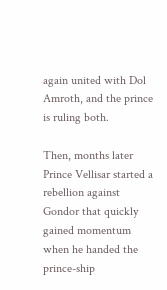again united with Dol Amroth, and the prince is ruling both.

Then, months later Prince Vellisar started a rebellion against Gondor that quickly gained momentum when he handed the prince-ship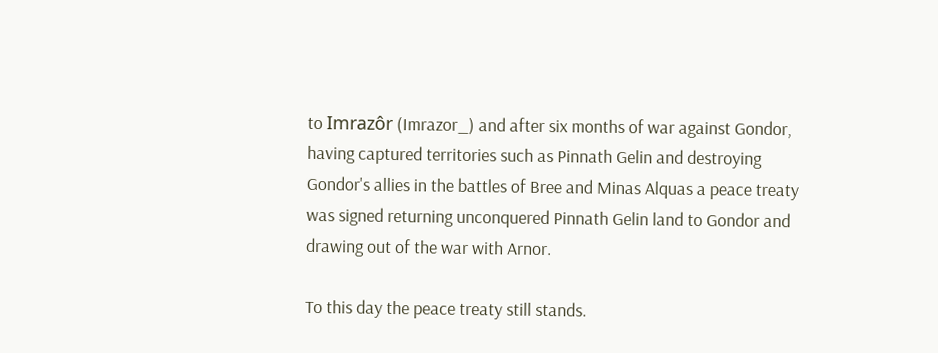to Imrazôr (Imrazor_) and after six months of war against Gondor, having captured territories such as Pinnath Gelin and destroying Gondor's allies in the battles of Bree and Minas Alquas a peace treaty was signed returning unconquered Pinnath Gelin land to Gondor and drawing out of the war with Arnor.

To this day the peace treaty still stands.